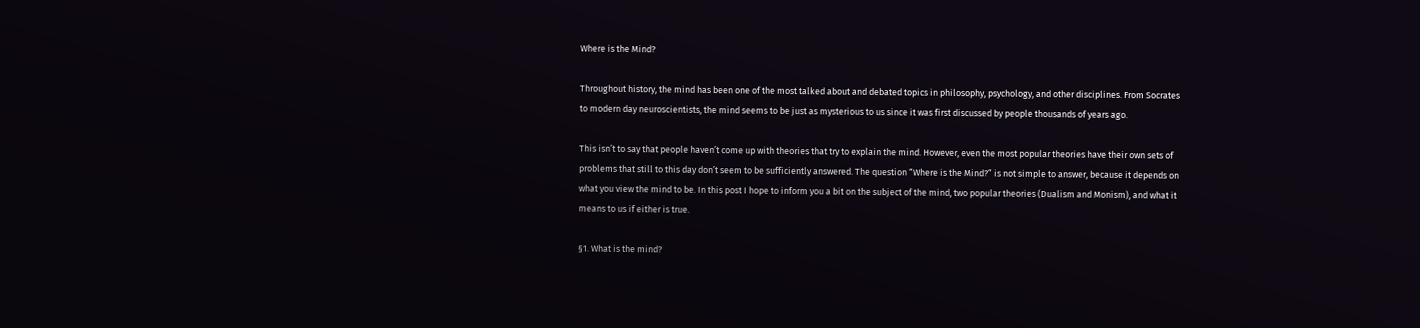Where is the Mind?

Throughout history, the mind has been one of the most talked about and debated topics in philosophy, psychology, and other disciplines. From Socrates to modern day neuroscientists, the mind seems to be just as mysterious to us since it was first discussed by people thousands of years ago.

This isn’t to say that people haven’t come up with theories that try to explain the mind. However, even the most popular theories have their own sets of problems that still to this day don’t seem to be sufficiently answered. The question “Where is the Mind?” is not simple to answer, because it depends on what you view the mind to be. In this post I hope to inform you a bit on the subject of the mind, two popular theories (Dualism and Monism), and what it means to us if either is true.

§1. What is the mind?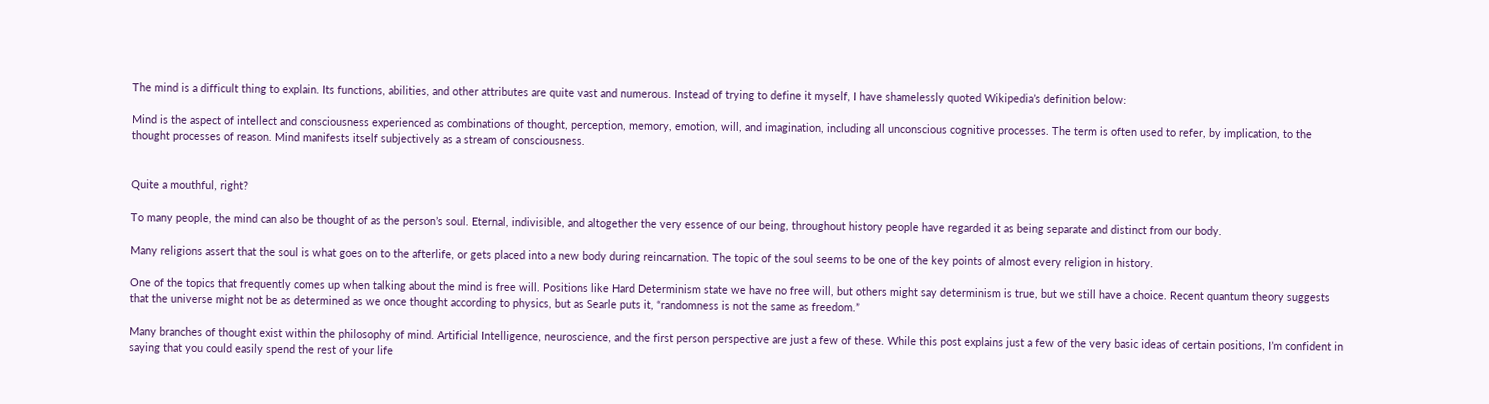The mind is a difficult thing to explain. Its functions, abilities, and other attributes are quite vast and numerous. Instead of trying to define it myself, I have shamelessly quoted Wikipedia’s definition below:

Mind is the aspect of intellect and consciousness experienced as combinations of thought, perception, memory, emotion, will, and imagination, including all unconscious cognitive processes. The term is often used to refer, by implication, to the thought processes of reason. Mind manifests itself subjectively as a stream of consciousness.


Quite a mouthful, right?

To many people, the mind can also be thought of as the person’s soul. Eternal, indivisible, and altogether the very essence of our being, throughout history people have regarded it as being separate and distinct from our body.

Many religions assert that the soul is what goes on to the afterlife, or gets placed into a new body during reincarnation. The topic of the soul seems to be one of the key points of almost every religion in history.

One of the topics that frequently comes up when talking about the mind is free will. Positions like Hard Determinism state we have no free will, but others might say determinism is true, but we still have a choice. Recent quantum theory suggests that the universe might not be as determined as we once thought according to physics, but as Searle puts it, “randomness is not the same as freedom.”

Many branches of thought exist within the philosophy of mind. Artificial Intelligence, neuroscience, and the first person perspective are just a few of these. While this post explains just a few of the very basic ideas of certain positions, I’m confident in saying that you could easily spend the rest of your life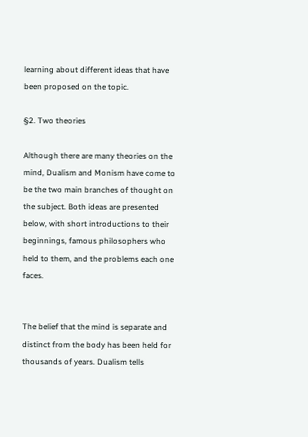learning about different ideas that have been proposed on the topic.

§2. Two theories

Although there are many theories on the mind, Dualism and Monism have come to be the two main branches of thought on the subject. Both ideas are presented below, with short introductions to their beginnings, famous philosophers who held to them, and the problems each one faces.


The belief that the mind is separate and distinct from the body has been held for thousands of years. Dualism tells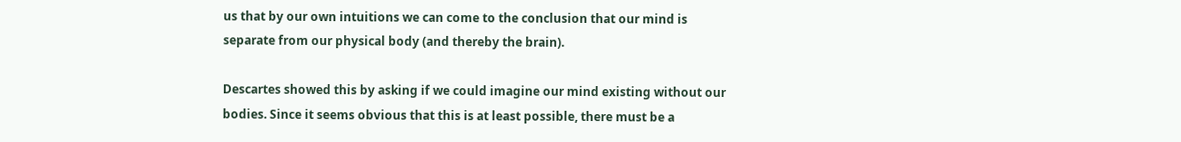us that by our own intuitions we can come to the conclusion that our mind is separate from our physical body (and thereby the brain).

Descartes showed this by asking if we could imagine our mind existing without our bodies. Since it seems obvious that this is at least possible, there must be a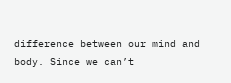difference between our mind and body. Since we can’t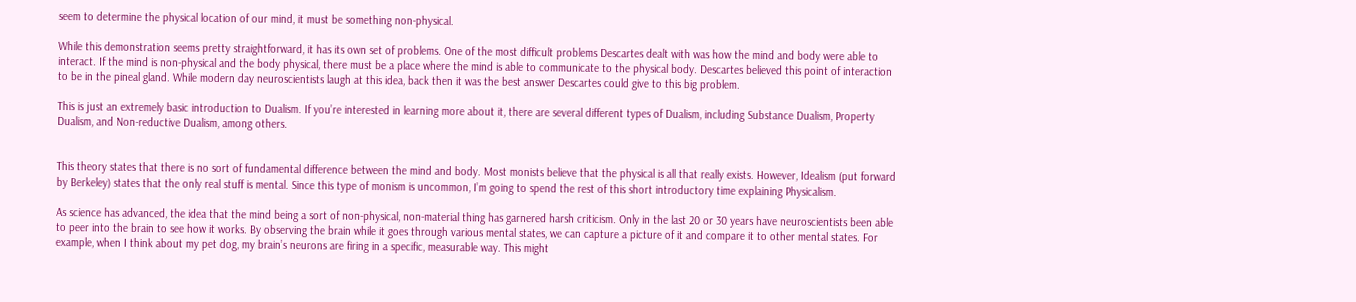seem to determine the physical location of our mind, it must be something non-physical.

While this demonstration seems pretty straightforward, it has its own set of problems. One of the most difficult problems Descartes dealt with was how the mind and body were able to interact. If the mind is non-physical and the body physical, there must be a place where the mind is able to communicate to the physical body. Descartes believed this point of interaction to be in the pineal gland. While modern day neuroscientists laugh at this idea, back then it was the best answer Descartes could give to this big problem.

This is just an extremely basic introduction to Dualism. If you’re interested in learning more about it, there are several different types of Dualism, including Substance Dualism, Property Dualism, and Non-reductive Dualism, among others.


This theory states that there is no sort of fundamental difference between the mind and body. Most monists believe that the physical is all that really exists. However, Idealism (put forward by Berkeley) states that the only real stuff is mental. Since this type of monism is uncommon, I’m going to spend the rest of this short introductory time explaining Physicalism.

As science has advanced, the idea that the mind being a sort of non-physical, non-material thing has garnered harsh criticism. Only in the last 20 or 30 years have neuroscientists been able to peer into the brain to see how it works. By observing the brain while it goes through various mental states, we can capture a picture of it and compare it to other mental states. For example, when I think about my pet dog, my brain’s neurons are firing in a specific, measurable way. This might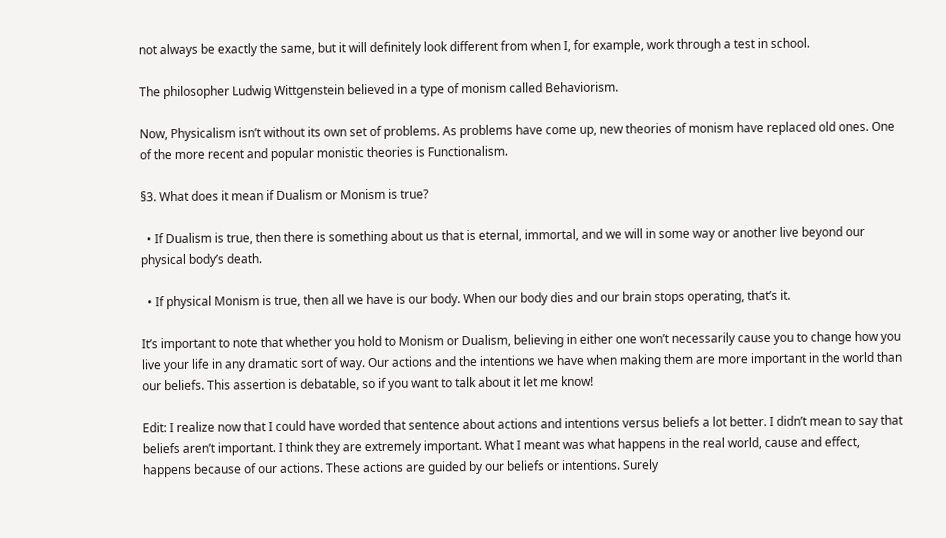not always be exactly the same, but it will definitely look different from when I, for example, work through a test in school.

The philosopher Ludwig Wittgenstein believed in a type of monism called Behaviorism.

Now, Physicalism isn’t without its own set of problems. As problems have come up, new theories of monism have replaced old ones. One of the more recent and popular monistic theories is Functionalism.

§3. What does it mean if Dualism or Monism is true?

  • If Dualism is true, then there is something about us that is eternal, immortal, and we will in some way or another live beyond our physical body’s death.

  • If physical Monism is true, then all we have is our body. When our body dies and our brain stops operating, that’s it.

It’s important to note that whether you hold to Monism or Dualism, believing in either one won’t necessarily cause you to change how you live your life in any dramatic sort of way. Our actions and the intentions we have when making them are more important in the world than our beliefs. This assertion is debatable, so if you want to talk about it let me know!

Edit: I realize now that I could have worded that sentence about actions and intentions versus beliefs a lot better. I didn’t mean to say that beliefs aren’t important. I think they are extremely important. What I meant was what happens in the real world, cause and effect, happens because of our actions. These actions are guided by our beliefs or intentions. Surely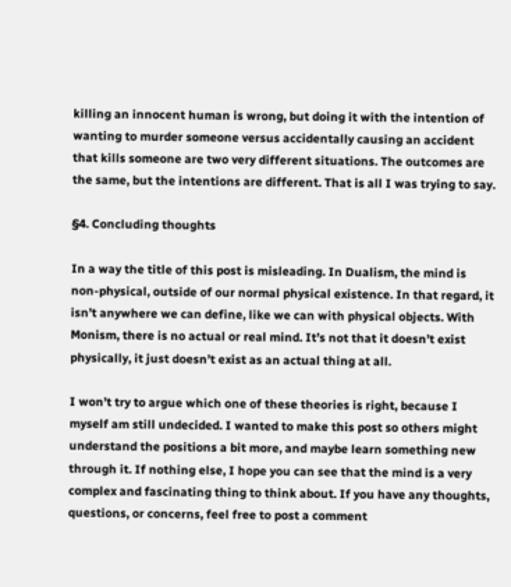killing an innocent human is wrong, but doing it with the intention of wanting to murder someone versus accidentally causing an accident that kills someone are two very different situations. The outcomes are the same, but the intentions are different. That is all I was trying to say.

§4. Concluding thoughts

In a way the title of this post is misleading. In Dualism, the mind is non-physical, outside of our normal physical existence. In that regard, it isn’t anywhere we can define, like we can with physical objects. With Monism, there is no actual or real mind. It’s not that it doesn’t exist physically, it just doesn’t exist as an actual thing at all.

I won’t try to argue which one of these theories is right, because I myself am still undecided. I wanted to make this post so others might understand the positions a bit more, and maybe learn something new through it. If nothing else, I hope you can see that the mind is a very complex and fascinating thing to think about. If you have any thoughts, questions, or concerns, feel free to post a comment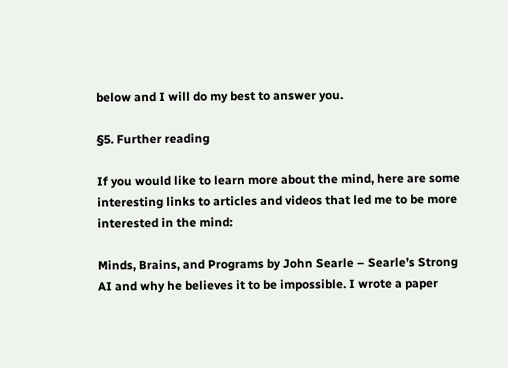below and I will do my best to answer you.

§5. Further reading

If you would like to learn more about the mind, here are some interesting links to articles and videos that led me to be more interested in the mind:

Minds, Brains, and Programs by John Searle – Searle’s Strong AI and why he believes it to be impossible. I wrote a paper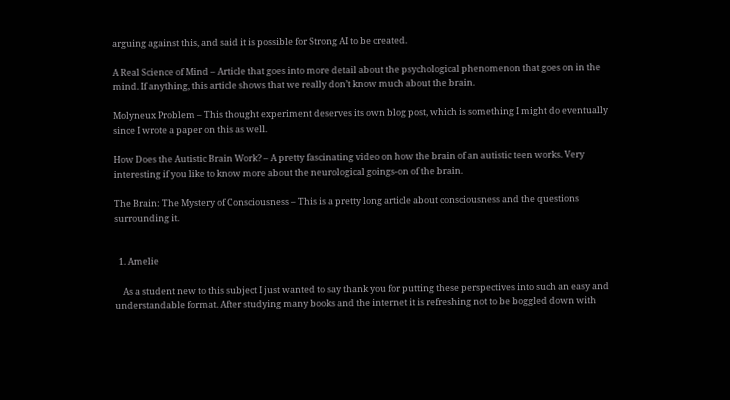arguing against this, and said it is possible for Strong AI to be created.

A Real Science of Mind – Article that goes into more detail about the psychological phenomenon that goes on in the mind. If anything, this article shows that we really don’t know much about the brain.

Molyneux Problem – This thought experiment deserves its own blog post, which is something I might do eventually since I wrote a paper on this as well.

How Does the Autistic Brain Work? – A pretty fascinating video on how the brain of an autistic teen works. Very interesting if you like to know more about the neurological goings-on of the brain.

The Brain: The Mystery of Consciousness – This is a pretty long article about consciousness and the questions surrounding it.


  1. Amelie

    As a student new to this subject I just wanted to say thank you for putting these perspectives into such an easy and understandable format. After studying many books and the internet it is refreshing not to be boggled down with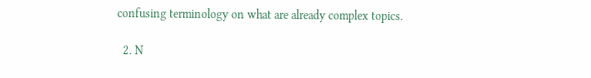confusing terminology on what are already complex topics.

  2. N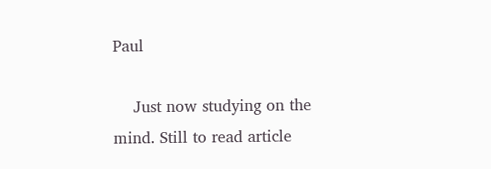Paul

    Just now studying on the mind. Still to read article